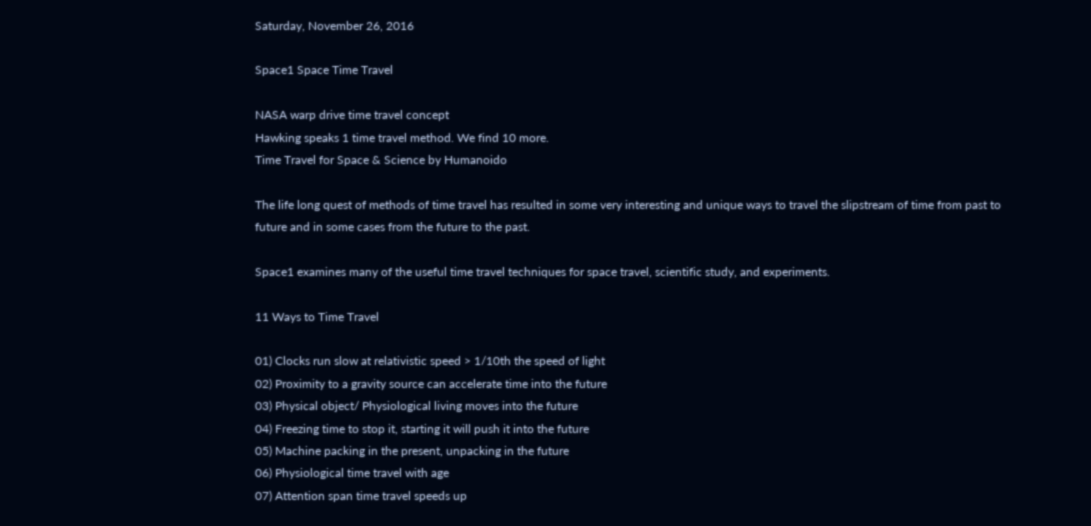Saturday, November 26, 2016

Space1 Space Time Travel

NASA warp drive time travel concept
Hawking speaks 1 time travel method. We find 10 more.
Time Travel for Space & Science by Humanoido

The life long quest of methods of time travel has resulted in some very interesting and unique ways to travel the slipstream of time from past to future and in some cases from the future to the past.

Space1 examines many of the useful time travel techniques for space travel, scientific study, and experiments.

11 Ways to Time Travel

01) Clocks run slow at relativistic speed > 1/10th the speed of light
02) Proximity to a gravity source can accelerate time into the future
03) Physical object/ Physiological living moves into the future
04) Freezing time to stop it, starting it will push it into the future
05) Machine packing in the present, unpacking in the future
06) Physiological time travel with age
07) Attention span time travel speeds up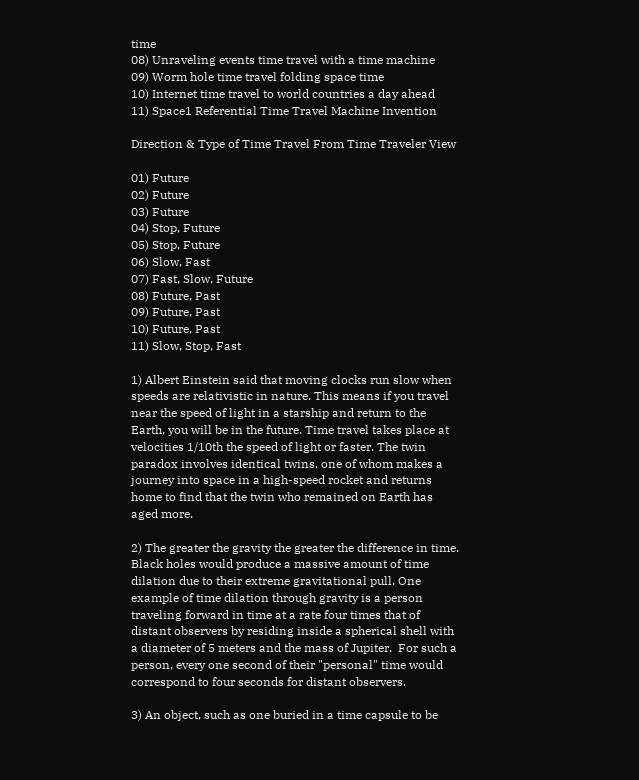time
08) Unraveling events time travel with a time machine
09) Worm hole time travel folding space time
10) Internet time travel to world countries a day ahead
11) Space1 Referential Time Travel Machine Invention

Direction & Type of Time Travel From Time Traveler View

01) Future
02) Future
03) Future
04) Stop, Future
05) Stop, Future
06) Slow, Fast
07) Fast, Slow, Future
08) Future, Past
09) Future, Past
10) Future, Past
11) Slow, Stop, Fast

1) Albert Einstein said that moving clocks run slow when speeds are relativistic in nature. This means if you travel near the speed of light in a starship and return to the Earth, you will be in the future. Time travel takes place at velocities 1/10th the speed of light or faster. The twin paradox involves identical twins, one of whom makes a journey into space in a high-speed rocket and returns home to find that the twin who remained on Earth has aged more.

2) The greater the gravity the greater the difference in time. Black holes would produce a massive amount of time dilation due to their extreme gravitational pull. One example of time dilation through gravity is a person traveling forward in time at a rate four times that of distant observers by residing inside a spherical shell with a diameter of 5 meters and the mass of Jupiter.  For such a person, every one second of their "personal" time would correspond to four seconds for distant observers.

3) An object, such as one buried in a time capsule to be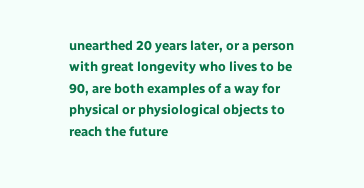unearthed 20 years later, or a person with great longevity who lives to be 90, are both examples of a way for physical or physiological objects to reach the future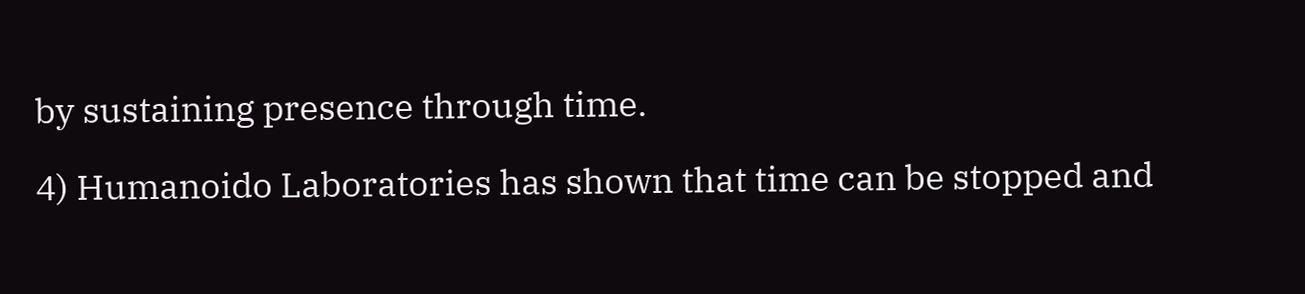by sustaining presence through time.

4) Humanoido Laboratories has shown that time can be stopped and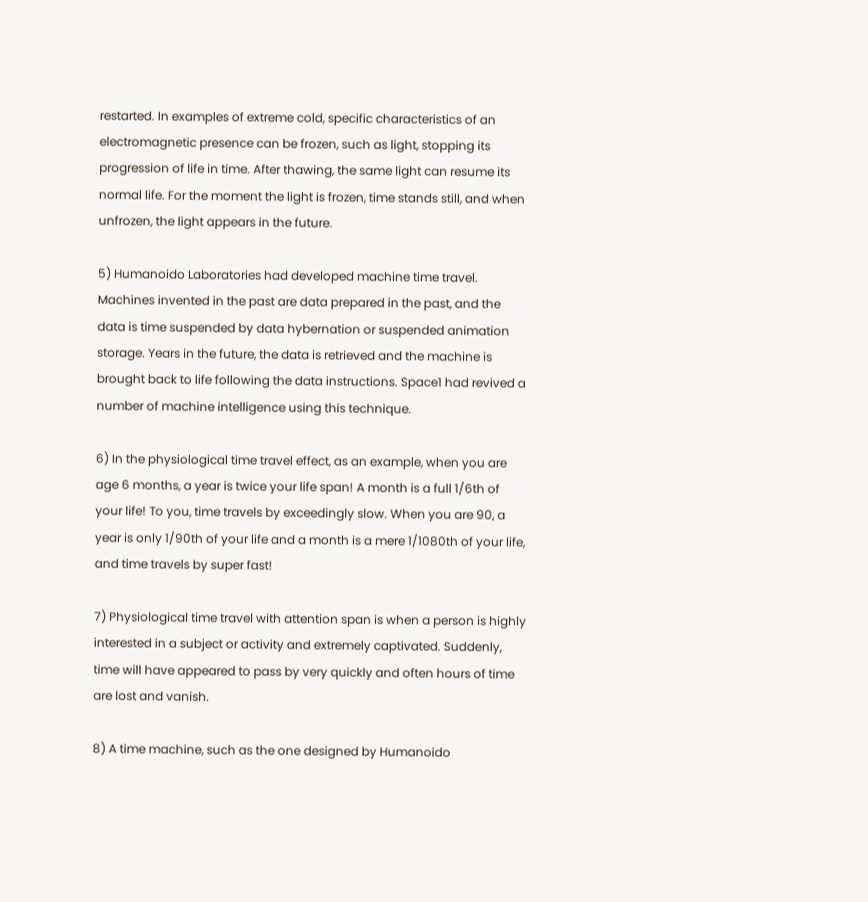restarted. In examples of extreme cold, specific characteristics of an electromagnetic presence can be frozen, such as light, stopping its progression of life in time. After thawing, the same light can resume its normal life. For the moment the light is frozen, time stands still, and when unfrozen, the light appears in the future.

5) Humanoido Laboratories had developed machine time travel. Machines invented in the past are data prepared in the past, and the data is time suspended by data hybernation or suspended animation storage. Years in the future, the data is retrieved and the machine is brought back to life following the data instructions. Space1 had revived a number of machine intelligence using this technique.

6) In the physiological time travel effect, as an example, when you are age 6 months, a year is twice your life span! A month is a full 1/6th of your life! To you, time travels by exceedingly slow. When you are 90, a year is only 1/90th of your life and a month is a mere 1/1080th of your life, and time travels by super fast!

7) Physiological time travel with attention span is when a person is highly interested in a subject or activity and extremely captivated. Suddenly, time will have appeared to pass by very quickly and often hours of time are lost and vanish.

8) A time machine, such as the one designed by Humanoido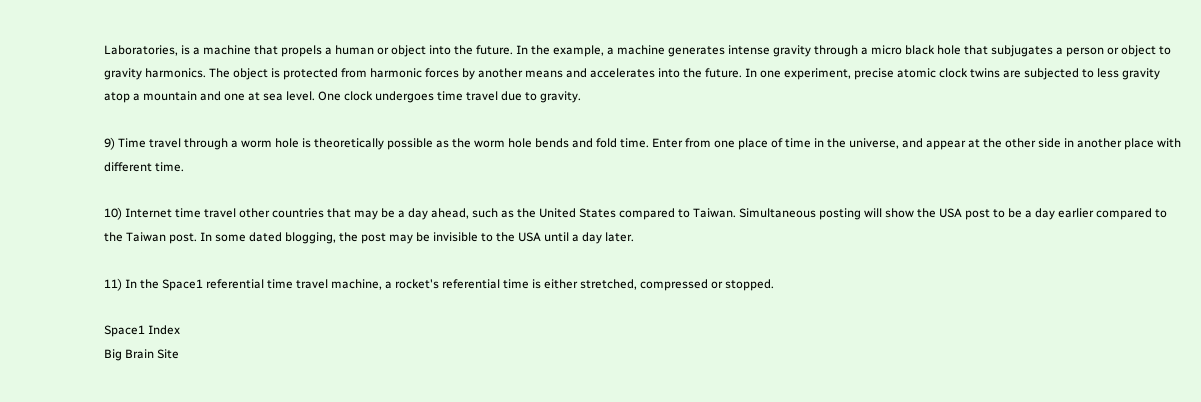Laboratories, is a machine that propels a human or object into the future. In the example, a machine generates intense gravity through a micro black hole that subjugates a person or object to gravity harmonics. The object is protected from harmonic forces by another means and accelerates into the future. In one experiment, precise atomic clock twins are subjected to less gravity atop a mountain and one at sea level. One clock undergoes time travel due to gravity.

9) Time travel through a worm hole is theoretically possible as the worm hole bends and fold time. Enter from one place of time in the universe, and appear at the other side in another place with different time.

10) Internet time travel other countries that may be a day ahead, such as the United States compared to Taiwan. Simultaneous posting will show the USA post to be a day earlier compared to the Taiwan post. In some dated blogging, the post may be invisible to the USA until a day later.

11) In the Space1 referential time travel machine, a rocket's referential time is either stretched, compressed or stopped.

Space1 Index
Big Brain Site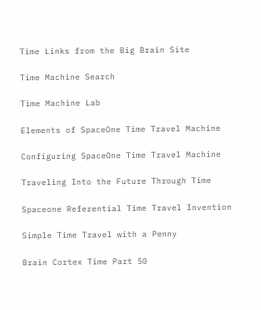Time Links from the Big Brain Site

Time Machine Search

Time Machine Lab

Elements of SpaceOne Time Travel Machine

Configuring SpaceOne Time Travel Machine

Traveling Into the Future Through Time

Spaceone Referential Time Travel Invention

Simple Time Travel with a Penny

Brain Cortex Time Part 50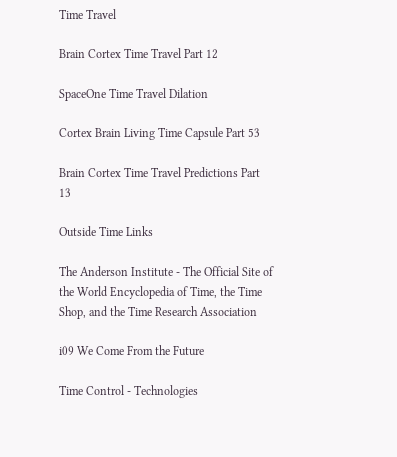Time Travel

Brain Cortex Time Travel Part 12

SpaceOne Time Travel Dilation

Cortex Brain Living Time Capsule Part 53

Brain Cortex Time Travel Predictions Part 13

Outside Time Links

The Anderson Institute - The Official Site of the World Encyclopedia of Time, the Time Shop, and the Time Research Association

i09 We Come From the Future

Time Control - Technologies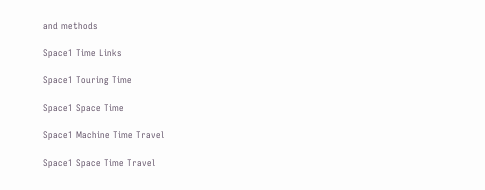and methods

Space1 Time Links

Space1 Touring Time

Space1 Space Time

Space1 Machine Time Travel

Space1 Space Time Travel